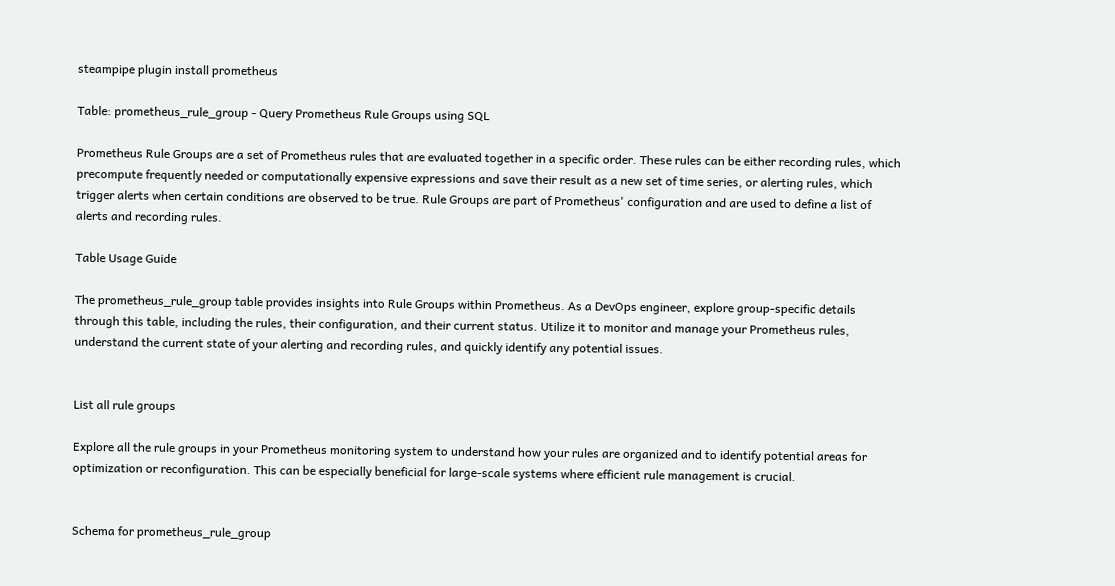steampipe plugin install prometheus

Table: prometheus_rule_group - Query Prometheus Rule Groups using SQL

Prometheus Rule Groups are a set of Prometheus rules that are evaluated together in a specific order. These rules can be either recording rules, which precompute frequently needed or computationally expensive expressions and save their result as a new set of time series, or alerting rules, which trigger alerts when certain conditions are observed to be true. Rule Groups are part of Prometheus' configuration and are used to define a list of alerts and recording rules.

Table Usage Guide

The prometheus_rule_group table provides insights into Rule Groups within Prometheus. As a DevOps engineer, explore group-specific details through this table, including the rules, their configuration, and their current status. Utilize it to monitor and manage your Prometheus rules, understand the current state of your alerting and recording rules, and quickly identify any potential issues.


List all rule groups

Explore all the rule groups in your Prometheus monitoring system to understand how your rules are organized and to identify potential areas for optimization or reconfiguration. This can be especially beneficial for large-scale systems where efficient rule management is crucial.


Schema for prometheus_rule_group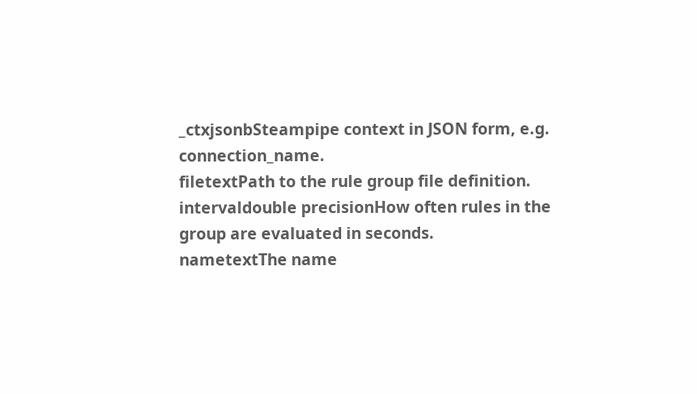_ctxjsonbSteampipe context in JSON form, e.g. connection_name.
filetextPath to the rule group file definition.
intervaldouble precisionHow often rules in the group are evaluated in seconds.
nametextThe name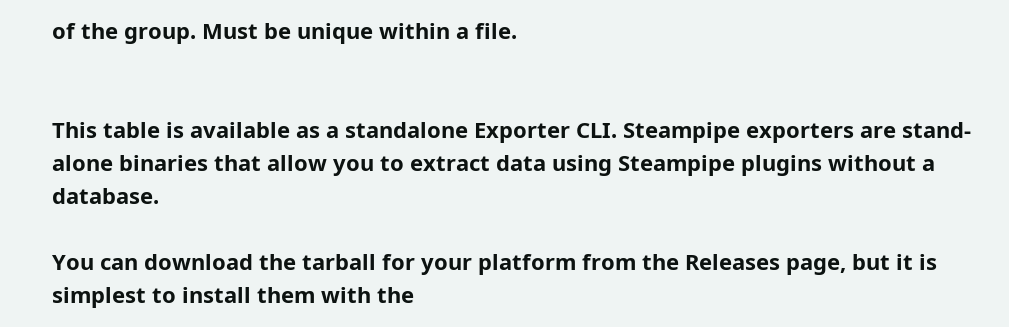of the group. Must be unique within a file.


This table is available as a standalone Exporter CLI. Steampipe exporters are stand-alone binaries that allow you to extract data using Steampipe plugins without a database.

You can download the tarball for your platform from the Releases page, but it is simplest to install them with the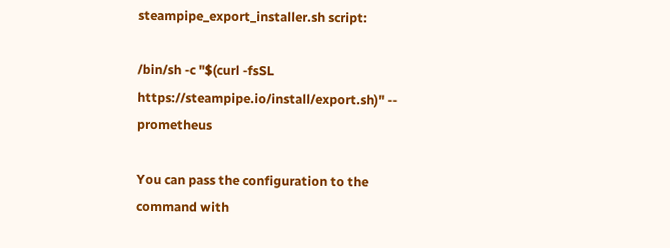steampipe_export_installer.sh script:

/bin/sh -c "$(curl -fsSL https://steampipe.io/install/export.sh)" -- prometheus

You can pass the configuration to the command with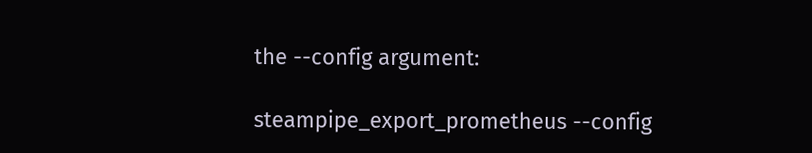the --config argument:

steampipe_export_prometheus --config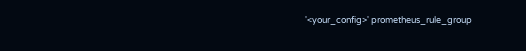'<your_config>' prometheus_rule_group